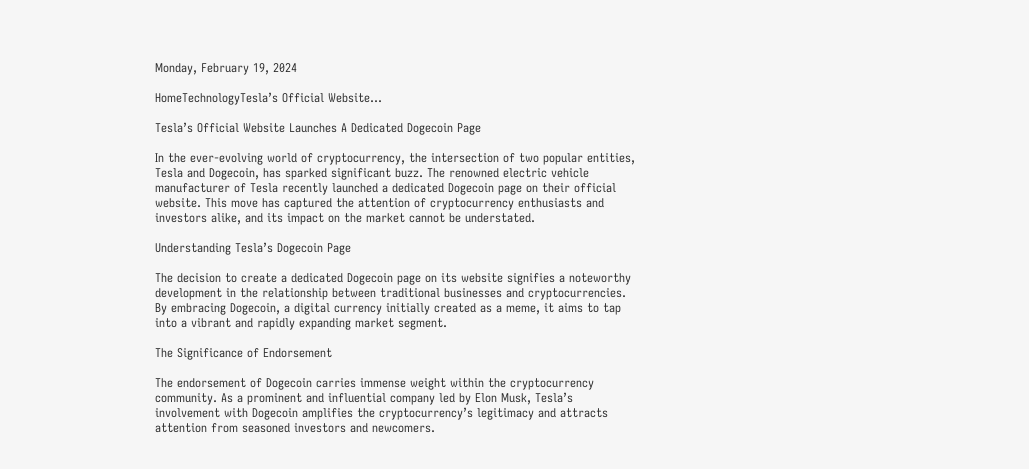Monday, February 19, 2024

HomeTechnologyTesla’s Official Website...

Tesla’s Official Website Launches A Dedicated Dogecoin Page

In the ever-evolving world of cryptocurrency, the intersection of two popular entities, Tesla and Dogecoin, has sparked significant buzz. The renowned electric vehicle manufacturer of Tesla recently launched a dedicated Dogecoin page on their official website. This move has captured the attention of cryptocurrency enthusiasts and investors alike, and its impact on the market cannot be understated.

Understanding Tesla’s Dogecoin Page

The decision to create a dedicated Dogecoin page on its website signifies a noteworthy development in the relationship between traditional businesses and cryptocurrencies. By embracing Dogecoin, a digital currency initially created as a meme, it aims to tap into a vibrant and rapidly expanding market segment.

The Significance of Endorsement

The endorsement of Dogecoin carries immense weight within the cryptocurrency community. As a prominent and influential company led by Elon Musk, Tesla’s involvement with Dogecoin amplifies the cryptocurrency’s legitimacy and attracts attention from seasoned investors and newcomers.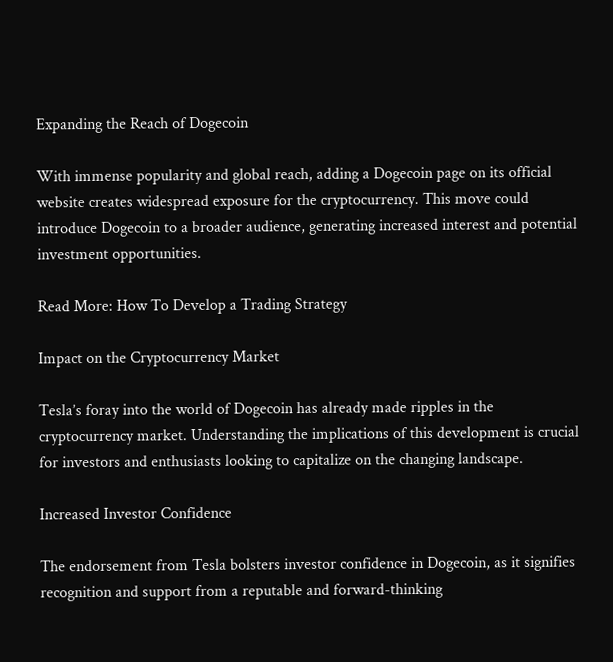Expanding the Reach of Dogecoin

With immense popularity and global reach, adding a Dogecoin page on its official website creates widespread exposure for the cryptocurrency. This move could introduce Dogecoin to a broader audience, generating increased interest and potential investment opportunities.

Read More: How To Develop a Trading Strategy

Impact on the Cryptocurrency Market

Tesla’s foray into the world of Dogecoin has already made ripples in the cryptocurrency market. Understanding the implications of this development is crucial for investors and enthusiasts looking to capitalize on the changing landscape.

Increased Investor Confidence

The endorsement from Tesla bolsters investor confidence in Dogecoin, as it signifies recognition and support from a reputable and forward-thinking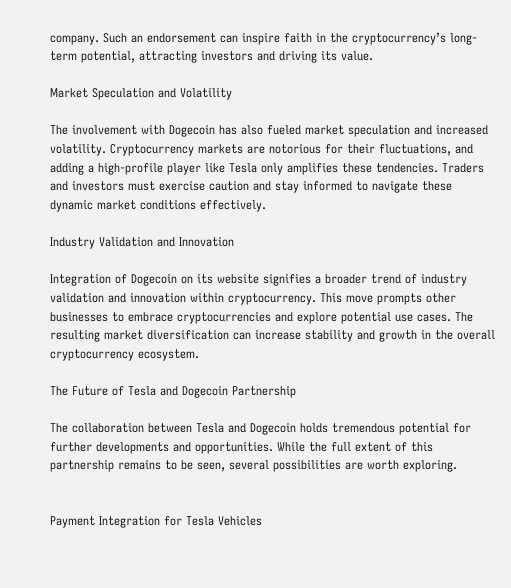company. Such an endorsement can inspire faith in the cryptocurrency’s long-term potential, attracting investors and driving its value.

Market Speculation and Volatility

The involvement with Dogecoin has also fueled market speculation and increased volatility. Cryptocurrency markets are notorious for their fluctuations, and adding a high-profile player like Tesla only amplifies these tendencies. Traders and investors must exercise caution and stay informed to navigate these dynamic market conditions effectively.

Industry Validation and Innovation

Integration of Dogecoin on its website signifies a broader trend of industry validation and innovation within cryptocurrency. This move prompts other businesses to embrace cryptocurrencies and explore potential use cases. The resulting market diversification can increase stability and growth in the overall cryptocurrency ecosystem.

The Future of Tesla and Dogecoin Partnership

The collaboration between Tesla and Dogecoin holds tremendous potential for further developments and opportunities. While the full extent of this partnership remains to be seen, several possibilities are worth exploring.


Payment Integration for Tesla Vehicles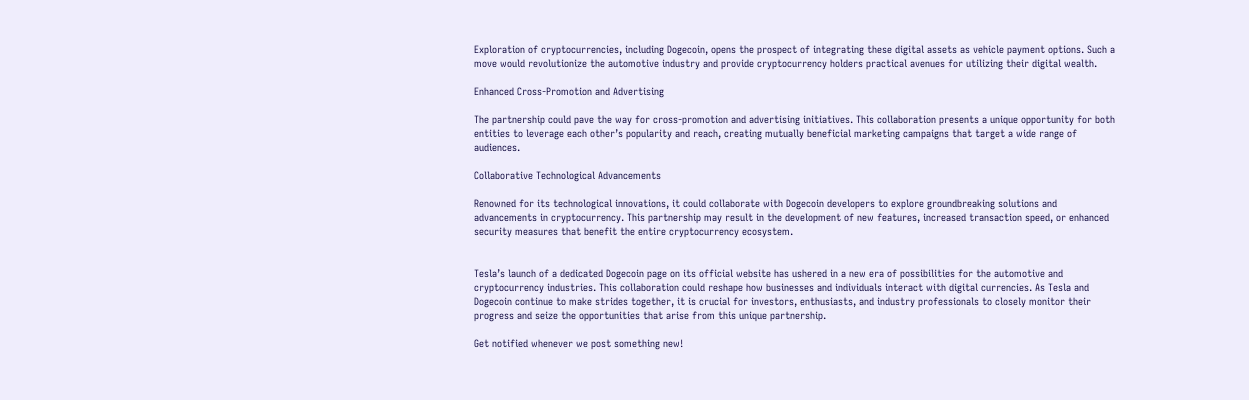Exploration of cryptocurrencies, including Dogecoin, opens the prospect of integrating these digital assets as vehicle payment options. Such a move would revolutionize the automotive industry and provide cryptocurrency holders practical avenues for utilizing their digital wealth.

Enhanced Cross-Promotion and Advertising

The partnership could pave the way for cross-promotion and advertising initiatives. This collaboration presents a unique opportunity for both entities to leverage each other’s popularity and reach, creating mutually beneficial marketing campaigns that target a wide range of audiences.

Collaborative Technological Advancements

Renowned for its technological innovations, it could collaborate with Dogecoin developers to explore groundbreaking solutions and advancements in cryptocurrency. This partnership may result in the development of new features, increased transaction speed, or enhanced security measures that benefit the entire cryptocurrency ecosystem.


Tesla’s launch of a dedicated Dogecoin page on its official website has ushered in a new era of possibilities for the automotive and cryptocurrency industries. This collaboration could reshape how businesses and individuals interact with digital currencies. As Tesla and Dogecoin continue to make strides together, it is crucial for investors, enthusiasts, and industry professionals to closely monitor their progress and seize the opportunities that arise from this unique partnership.

Get notified whenever we post something new!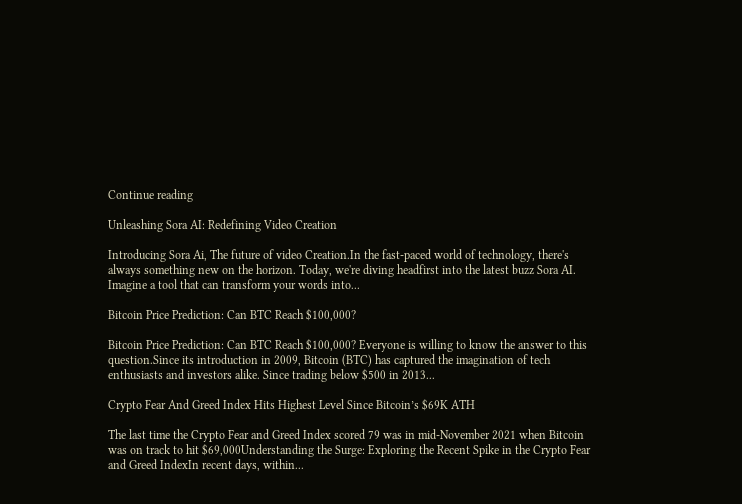Continue reading

Unleashing Sora AI: Redefining Video Creation

Introducing Sora Ai, The future of video Creation.In the fast-paced world of technology, there's always something new on the horizon. Today, we're diving headfirst into the latest buzz Sora AI. Imagine a tool that can transform your words into...

Bitcoin Price Prediction: Can BTC Reach $100,000?

Bitcoin Price Prediction: Can BTC Reach $100,000? Everyone is willing to know the answer to this question.Since its introduction in 2009, Bitcoin (BTC) has captured the imagination of tech enthusiasts and investors alike. Since trading below $500 in 2013...

Crypto Fear And Greed Index Hits Highest Level Since Bitcoin’s $69K ATH

The last time the Crypto Fear and Greed Index scored 79 was in mid-November 2021 when Bitcoin was on track to hit $69,000Understanding the Surge: Exploring the Recent Spike in the Crypto Fear and Greed IndexIn recent days, within...